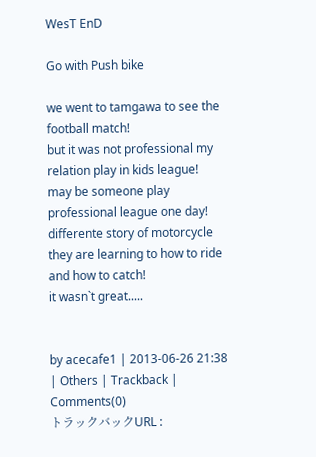WesT EnD

Go with Push bike

we went to tamgawa to see the football match!
but it was not professional my relation play in kids league!
may be someone play professional league one day!
differente story of motorcycle they are learning to how to ride and how to catch!
it wasn`t great.....


by acecafe1 | 2013-06-26 21:38 | Others | Trackback | Comments(0)
トラックバックURL :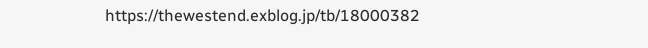https://thewestend.exblog.jp/tb/18000382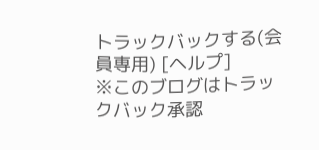トラックバックする(会員専用) [ヘルプ]
※このブログはトラックバック承認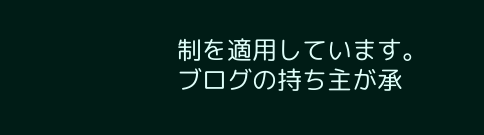制を適用しています。 ブログの持ち主が承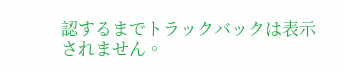認するまでトラックバックは表示されません。